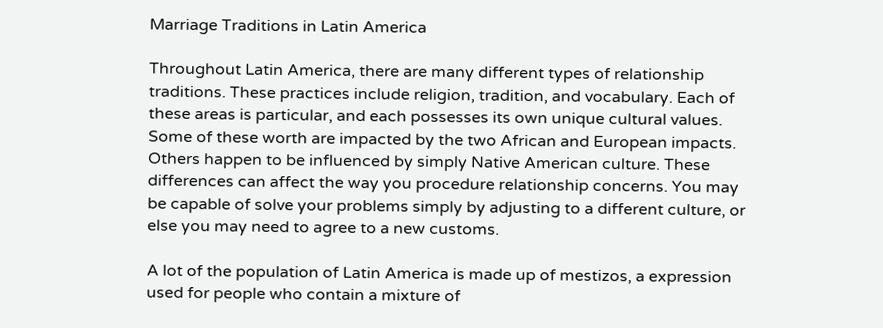Marriage Traditions in Latin America

Throughout Latin America, there are many different types of relationship traditions. These practices include religion, tradition, and vocabulary. Each of these areas is particular, and each possesses its own unique cultural values. Some of these worth are impacted by the two African and European impacts. Others happen to be influenced by simply Native American culture. These differences can affect the way you procedure relationship concerns. You may be capable of solve your problems simply by adjusting to a different culture, or else you may need to agree to a new customs.

A lot of the population of Latin America is made up of mestizos, a expression used for people who contain a mixture of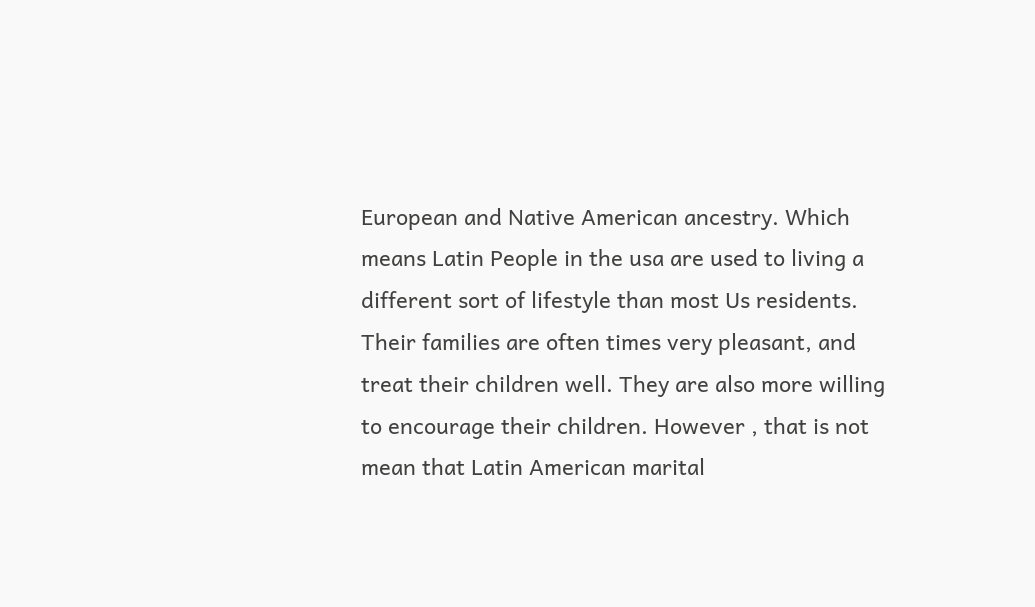European and Native American ancestry. Which means Latin People in the usa are used to living a different sort of lifestyle than most Us residents. Their families are often times very pleasant, and treat their children well. They are also more willing to encourage their children. However , that is not mean that Latin American marital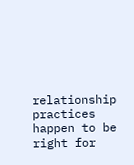relationship practices happen to be right for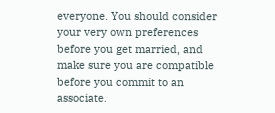everyone. You should consider your very own preferences before you get married, and make sure you are compatible before you commit to an associate.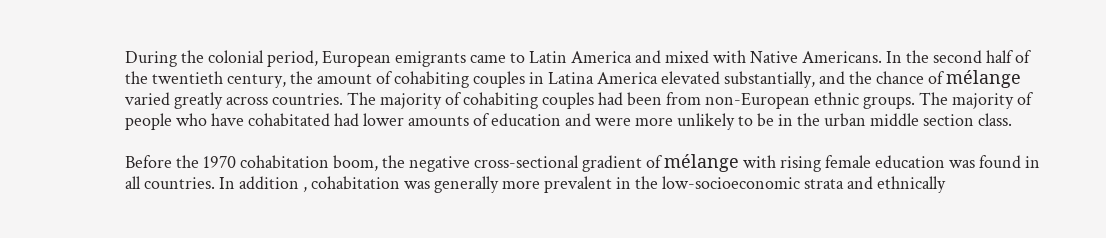During the colonial period, European emigrants came to Latin America and mixed with Native Americans. In the second half of the twentieth century, the amount of cohabiting couples in Latina America elevated substantially, and the chance of mélange varied greatly across countries. The majority of cohabiting couples had been from non-European ethnic groups. The majority of people who have cohabitated had lower amounts of education and were more unlikely to be in the urban middle section class.

Before the 1970 cohabitation boom, the negative cross-sectional gradient of mélange with rising female education was found in all countries. In addition , cohabitation was generally more prevalent in the low-socioeconomic strata and ethnically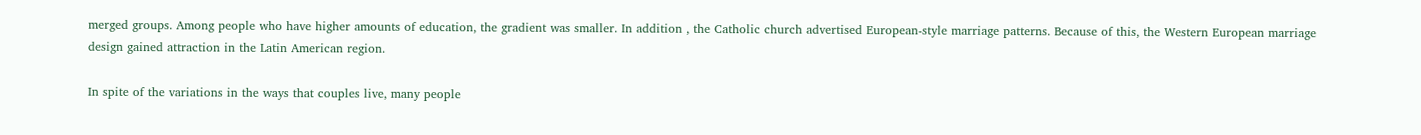merged groups. Among people who have higher amounts of education, the gradient was smaller. In addition , the Catholic church advertised European-style marriage patterns. Because of this, the Western European marriage design gained attraction in the Latin American region.

In spite of the variations in the ways that couples live, many people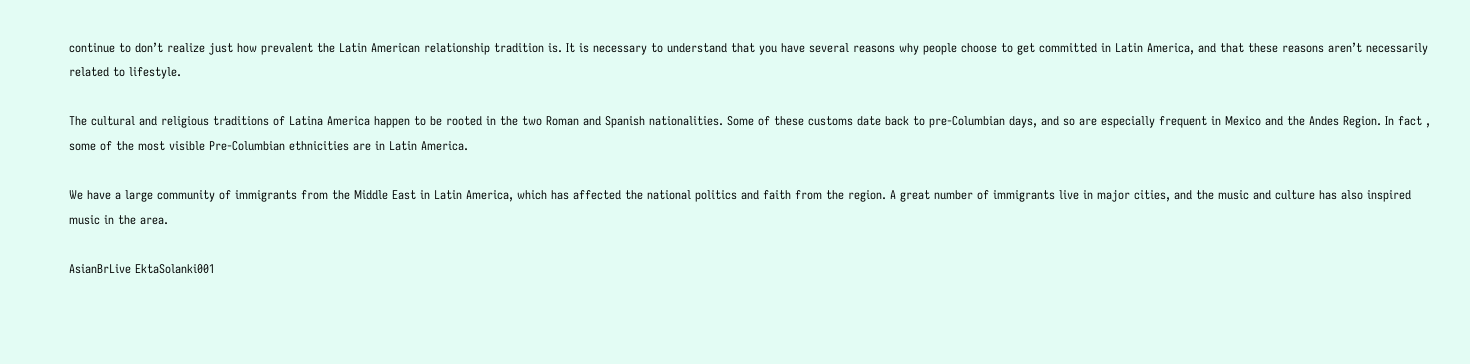continue to don’t realize just how prevalent the Latin American relationship tradition is. It is necessary to understand that you have several reasons why people choose to get committed in Latin America, and that these reasons aren’t necessarily related to lifestyle.

The cultural and religious traditions of Latina America happen to be rooted in the two Roman and Spanish nationalities. Some of these customs date back to pre-Columbian days, and so are especially frequent in Mexico and the Andes Region. In fact , some of the most visible Pre-Columbian ethnicities are in Latin America.

We have a large community of immigrants from the Middle East in Latin America, which has affected the national politics and faith from the region. A great number of immigrants live in major cities, and the music and culture has also inspired music in the area.

AsianBrLive EktaSolanki001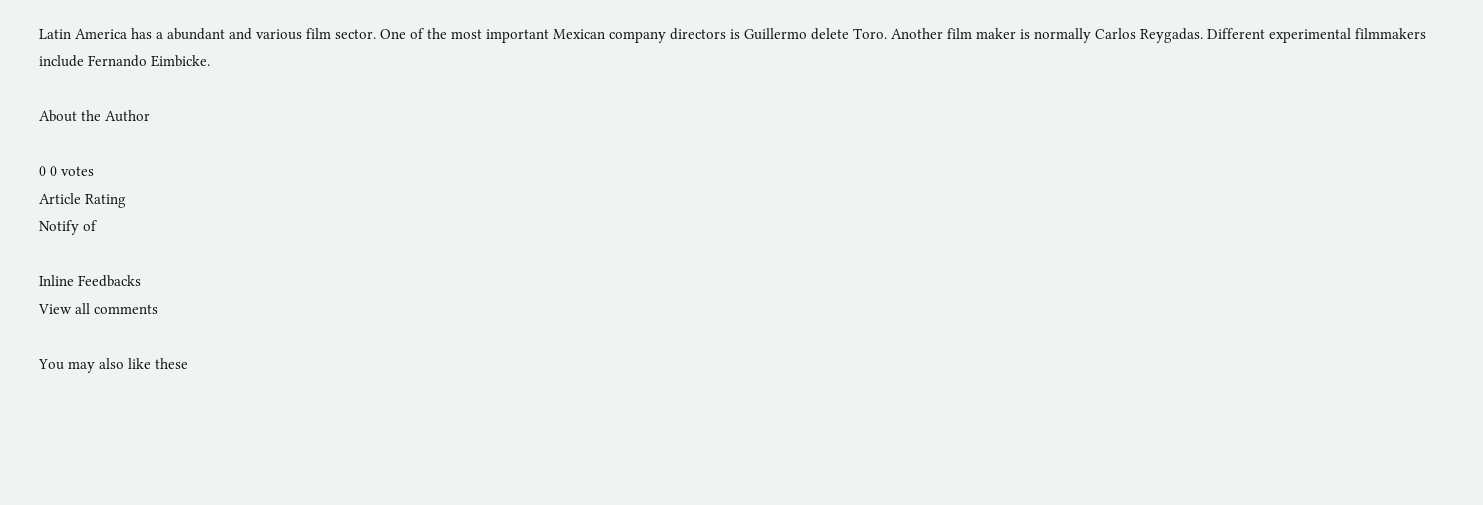Latin America has a abundant and various film sector. One of the most important Mexican company directors is Guillermo delete Toro. Another film maker is normally Carlos Reygadas. Different experimental filmmakers include Fernando Eimbicke.

About the Author

0 0 votes
Article Rating
Notify of

Inline Feedbacks
View all comments

You may also like these